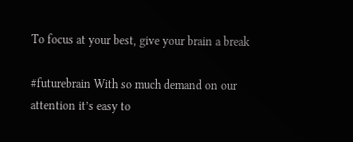To focus at your best, give your brain a break

#futurebrain With so much demand on our attention it’s easy to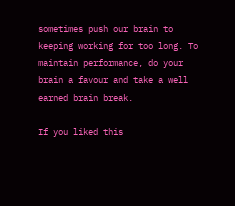sometimes push our brain to keeping working for too long. To maintain performance, do your brain a favour and take a well earned brain break.

If you liked this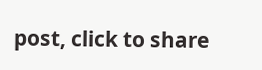post, click to share